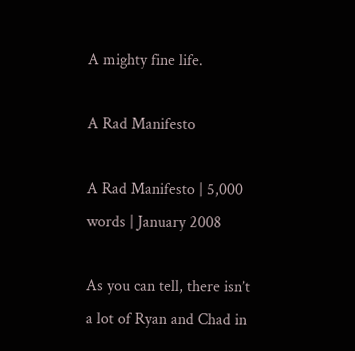A mighty fine life.

A Rad Manifesto

A Rad Manifesto | 5,000 words | January 2008

As you can tell, there isn’t a lot of Ryan and Chad in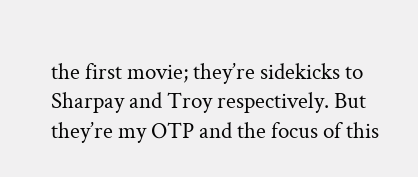the first movie; they’re sidekicks to Sharpay and Troy respectively. But they’re my OTP and the focus of this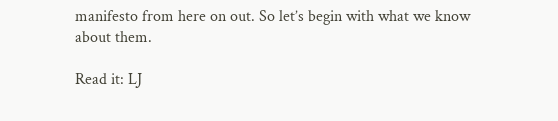manifesto from here on out. So let’s begin with what we know about them.

Read it: LJ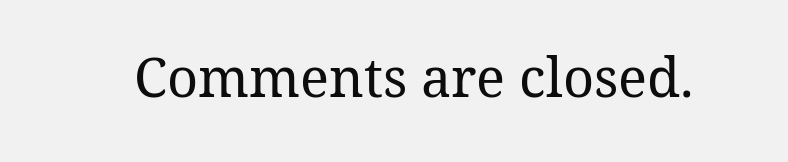Comments are closed.